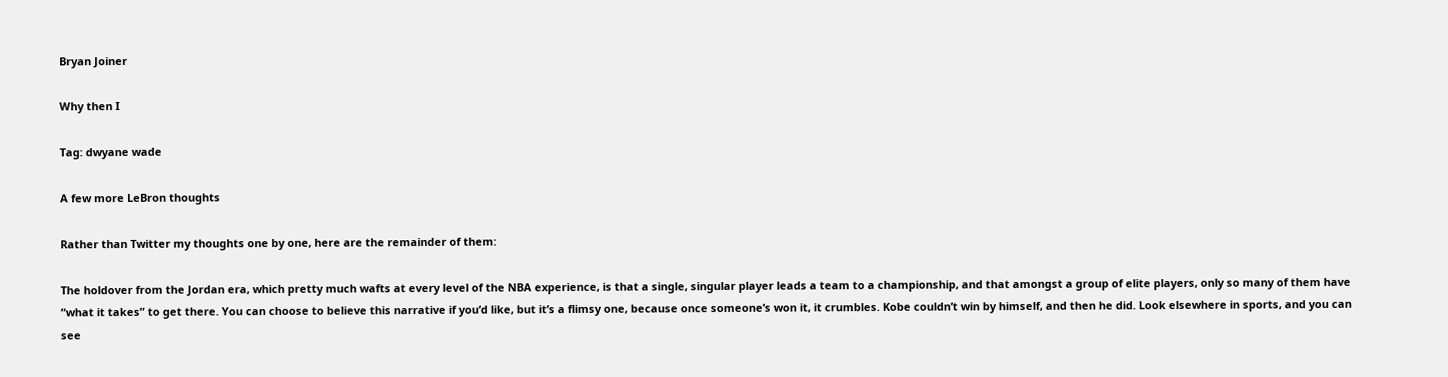Bryan Joiner

Why then I

Tag: dwyane wade

A few more LeBron thoughts

Rather than Twitter my thoughts one by one, here are the remainder of them:

The holdover from the Jordan era, which pretty much wafts at every level of the NBA experience, is that a single, singular player leads a team to a championship, and that amongst a group of elite players, only so many of them have “what it takes” to get there. You can choose to believe this narrative if you’d like, but it’s a flimsy one, because once someone’s won it, it crumbles. Kobe couldn’t win by himself, and then he did. Look elsewhere in sports, and you can see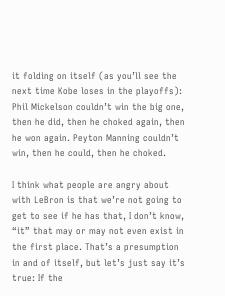it folding on itself (as you’ll see the next time Kobe loses in the playoffs): Phil Mickelson couldn’t win the big one, then he did, then he choked again, then he won again. Peyton Manning couldn’t win, then he could, then he choked.

I think what people are angry about with LeBron is that we’re not going to get to see if he has that, I don’t know, “it” that may or may not even exist in the first place. That’s a presumption in and of itself, but let’s just say it’s true: If the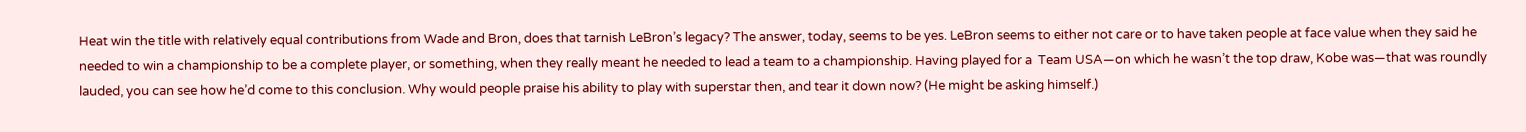Heat win the title with relatively equal contributions from Wade and Bron, does that tarnish LeBron’s legacy? The answer, today, seems to be yes. LeBron seems to either not care or to have taken people at face value when they said he needed to win a championship to be a complete player, or something, when they really meant he needed to lead a team to a championship. Having played for a  Team USA—on which he wasn’t the top draw, Kobe was—that was roundly lauded, you can see how he’d come to this conclusion. Why would people praise his ability to play with superstar then, and tear it down now? (He might be asking himself.)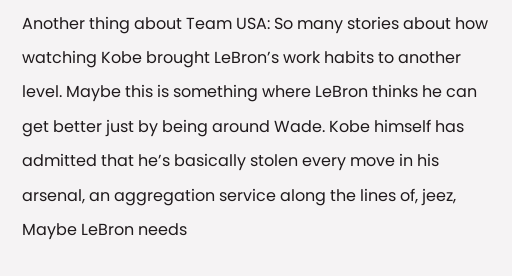Another thing about Team USA: So many stories about how watching Kobe brought LeBron’s work habits to another level. Maybe this is something where LeBron thinks he can get better just by being around Wade. Kobe himself has admitted that he’s basically stolen every move in his arsenal, an aggregation service along the lines of, jeez, Maybe LeBron needs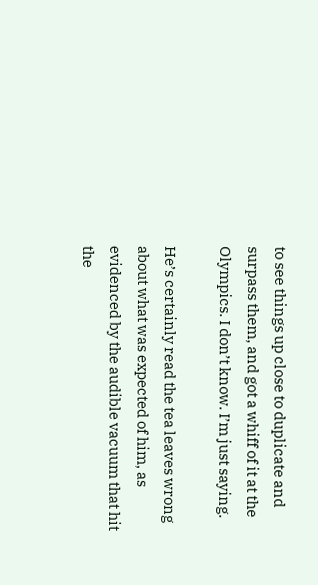to see things up close to duplicate and surpass them, and got a whiff of it at the Olympics. I don’t know. I’m just saying.

He’s certainly read the tea leaves wrong about what was expected of him, as evidenced by the audible vacuum that hit the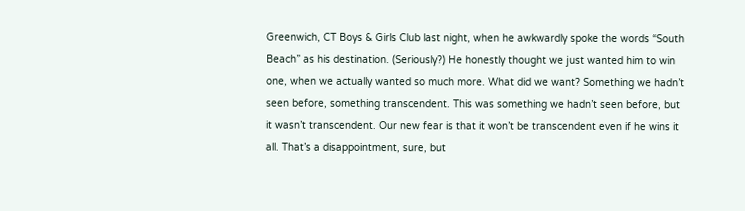Greenwich, CT Boys & Girls Club last night, when he awkwardly spoke the words “South Beach” as his destination. (Seriously?) He honestly thought we just wanted him to win one, when we actually wanted so much more. What did we want? Something we hadn’t seen before, something transcendent. This was something we hadn’t seen before, but it wasn’t transcendent. Our new fear is that it won’t be transcendent even if he wins it all. That’s a disappointment, sure, but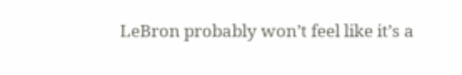LeBron probably won’t feel like it’s a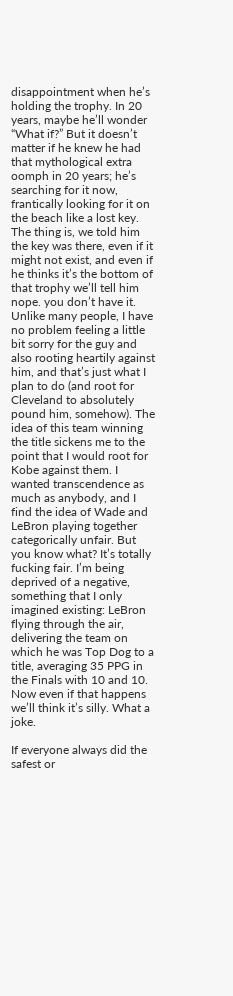disappointment when he’s holding the trophy. In 20 years, maybe he’ll wonder “What if?” But it doesn’t matter if he knew he had that mythological extra oomph in 20 years; he’s searching for it now, frantically looking for it on the beach like a lost key. The thing is, we told him the key was there, even if it might not exist, and even if he thinks it’s the bottom of that trophy we’ll tell him nope. you don’t have it. Unlike many people, I have no problem feeling a little bit sorry for the guy and also rooting heartily against him, and that’s just what I plan to do (and root for Cleveland to absolutely pound him, somehow). The idea of this team winning the title sickens me to the point that I would root for Kobe against them. I wanted transcendence as much as anybody, and I find the idea of Wade and LeBron playing together categorically unfair. But you know what? It’s totally fucking fair. I’m being deprived of a negative, something that I only imagined existing: LeBron flying through the air, delivering the team on which he was Top Dog to a title, averaging 35 PPG in the Finals with 10 and 10. Now even if that happens we’ll think it’s silly. What a joke.

If everyone always did the safest or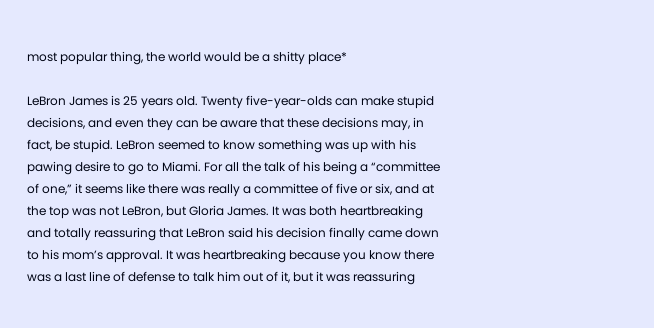most popular thing, the world would be a shitty place*

LeBron James is 25 years old. Twenty five-year-olds can make stupid decisions, and even they can be aware that these decisions may, in fact, be stupid. LeBron seemed to know something was up with his pawing desire to go to Miami. For all the talk of his being a “committee of one,” it seems like there was really a committee of five or six, and at the top was not LeBron, but Gloria James. It was both heartbreaking and totally reassuring that LeBron said his decision finally came down to his mom’s approval. It was heartbreaking because you know there was a last line of defense to talk him out of it, but it was reassuring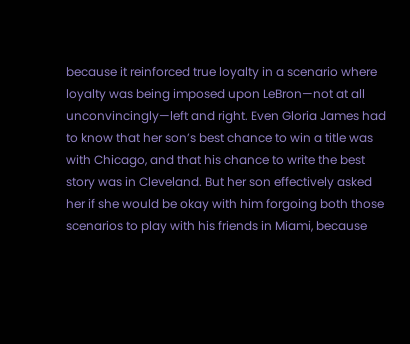because it reinforced true loyalty in a scenario where loyalty was being imposed upon LeBron—not at all unconvincingly—left and right. Even Gloria James had to know that her son’s best chance to win a title was with Chicago, and that his chance to write the best story was in Cleveland. But her son effectively asked her if she would be okay with him forgoing both those scenarios to play with his friends in Miami, because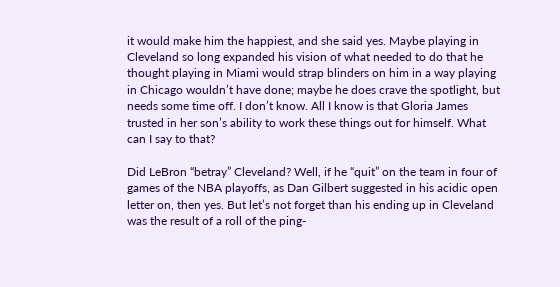it would make him the happiest, and she said yes. Maybe playing in Cleveland so long expanded his vision of what needed to do that he thought playing in Miami would strap blinders on him in a way playing in Chicago wouldn’t have done; maybe he does crave the spotlight, but needs some time off. I don’t know. All I know is that Gloria James trusted in her son’s ability to work these things out for himself. What can I say to that?

Did LeBron “betray” Cleveland? Well, if he “quit” on the team in four of games of the NBA playoffs, as Dan Gilbert suggested in his acidic open letter on, then yes. But let’s not forget than his ending up in Cleveland was the result of a roll of the ping-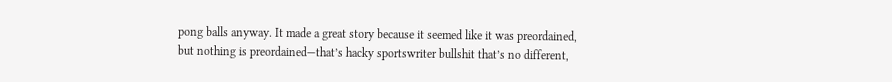pong balls anyway. It made a great story because it seemed like it was preordained, but nothing is preordained—that’s hacky sportswriter bullshit that’s no different,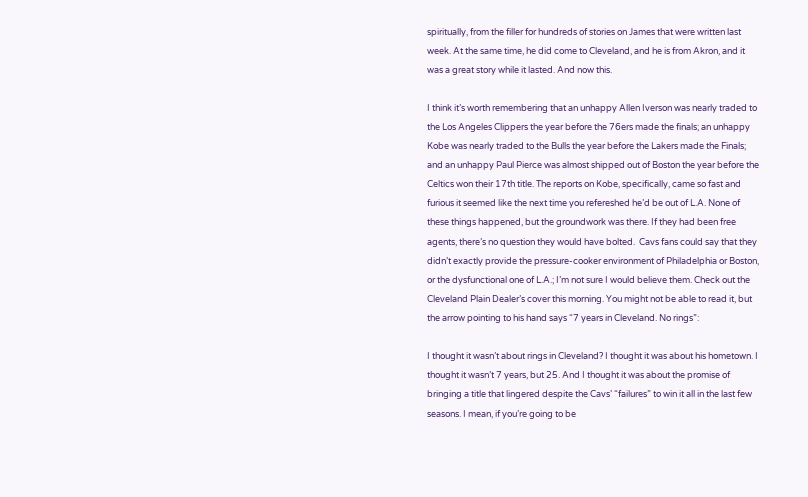spiritually, from the filler for hundreds of stories on James that were written last week. At the same time, he did come to Cleveland, and he is from Akron, and it was a great story while it lasted. And now this.

I think it’s worth remembering that an unhappy Allen Iverson was nearly traded to the Los Angeles Clippers the year before the 76ers made the finals; an unhappy Kobe was nearly traded to the Bulls the year before the Lakers made the Finals; and an unhappy Paul Pierce was almost shipped out of Boston the year before the Celtics won their 17th title. The reports on Kobe, specifically, came so fast and furious it seemed like the next time you refereshed he’d be out of L.A. None of these things happened, but the groundwork was there. If they had been free agents, there’s no question they would have bolted.  Cavs fans could say that they didn’t exactly provide the pressure-cooker environment of Philadelphia or Boston, or the dysfunctional one of L.A.; I’m not sure I would believe them. Check out the Cleveland Plain Dealer’s cover this morning. You might not be able to read it, but the arrow pointing to his hand says “7 years in Cleveland. No rings”:

I thought it wasn’t about rings in Cleveland? I thought it was about his hometown. I thought it wasn’t 7 years, but 25. And I thought it was about the promise of bringing a title that lingered despite the Cavs’ “failures” to win it all in the last few seasons. I mean, if you’re going to be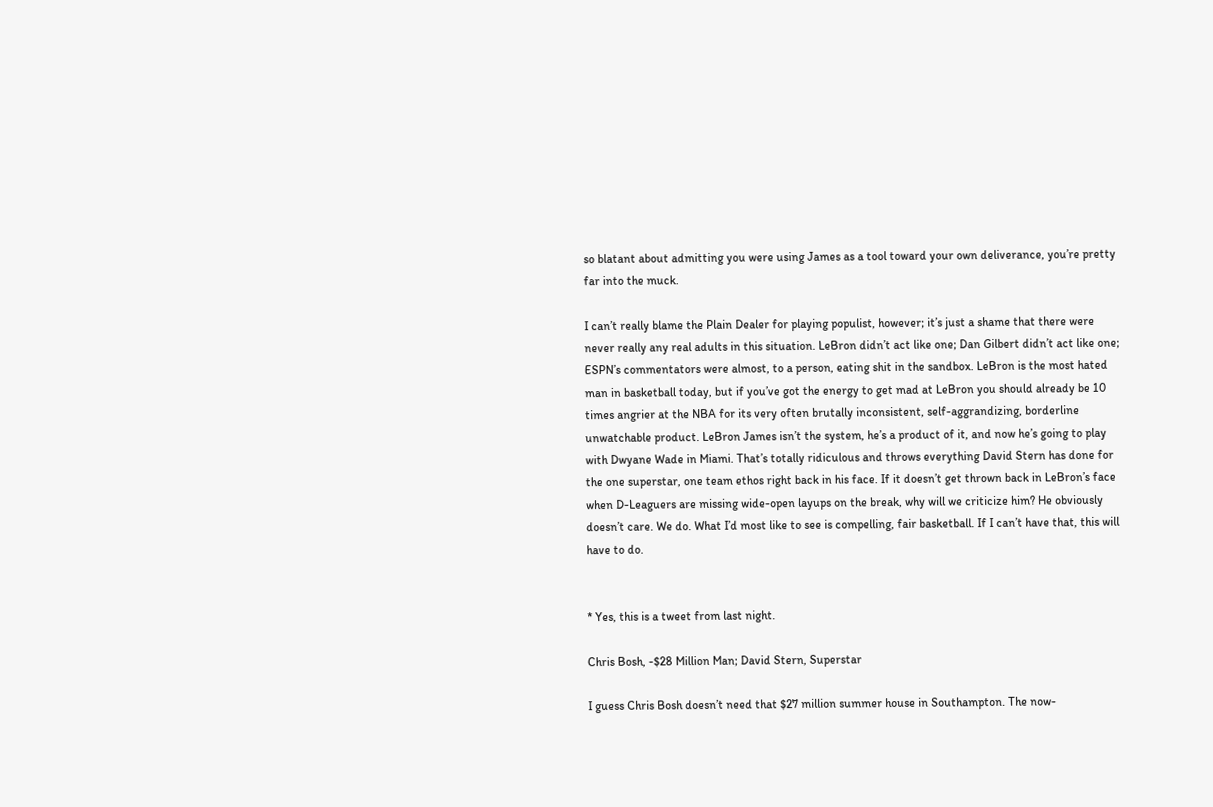so blatant about admitting you were using James as a tool toward your own deliverance, you’re pretty far into the muck.

I can’t really blame the Plain Dealer for playing populist, however; it’s just a shame that there were never really any real adults in this situation. LeBron didn’t act like one; Dan Gilbert didn’t act like one; ESPN’s commentators were almost, to a person, eating shit in the sandbox. LeBron is the most hated man in basketball today, but if you’ve got the energy to get mad at LeBron you should already be 10 times angrier at the NBA for its very often brutally inconsistent, self-aggrandizing, borderline unwatchable product. LeBron James isn’t the system, he’s a product of it, and now he’s going to play with Dwyane Wade in Miami. That’s totally ridiculous and throws everything David Stern has done for the one superstar, one team ethos right back in his face. If it doesn’t get thrown back in LeBron’s face when D-Leaguers are missing wide-open layups on the break, why will we criticize him? He obviously doesn’t care. We do. What I’d most like to see is compelling, fair basketball. If I can’t have that, this will have to do.


* Yes, this is a tweet from last night.

Chris Bosh, -$28 Million Man; David Stern, Superstar

I guess Chris Bosh doesn’t need that $27 million summer house in Southampton. The now-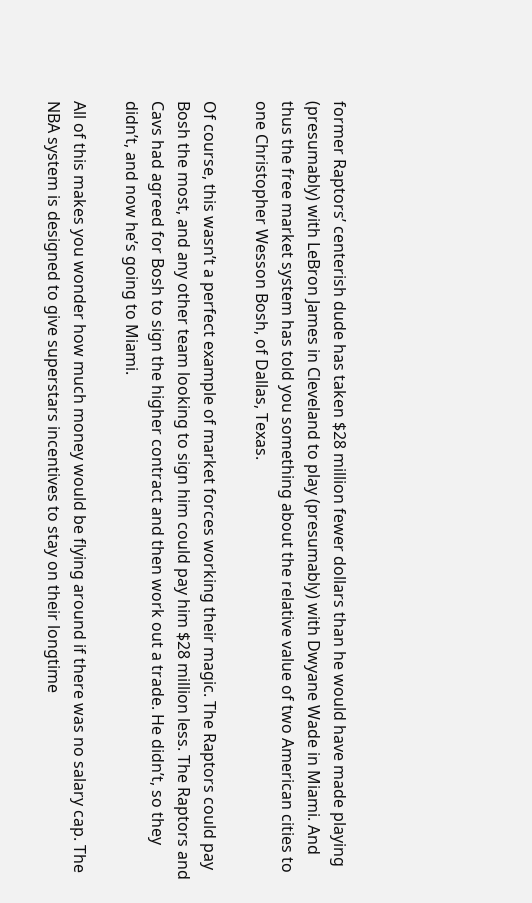former Raptors’ centerish dude has taken $28 million fewer dollars than he would have made playing (presumably) with LeBron James in Cleveland to play (presumably) with Dwyane Wade in Miami. And thus the free market system has told you something about the relative value of two American cities to one Christopher Wesson Bosh, of Dallas, Texas.

Of course, this wasn’t a perfect example of market forces working their magic. The Raptors could pay Bosh the most, and any other team looking to sign him could pay him $28 million less. The Raptors and Cavs had agreed for Bosh to sign the higher contract and then work out a trade. He didn’t, so they didn’t, and now he’s going to Miami.

All of this makes you wonder how much money would be flying around if there was no salary cap. The NBA system is designed to give superstars incentives to stay on their longtime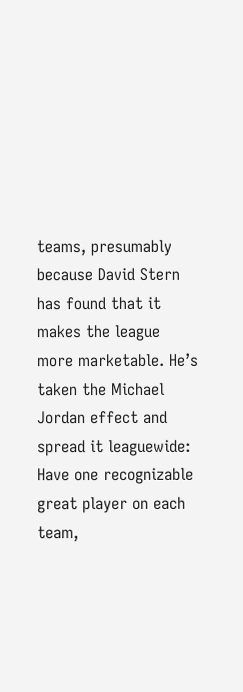teams, presumably because David Stern has found that it makes the league more marketable. He’s taken the Michael Jordan effect and spread it leaguewide: Have one recognizable great player on each team,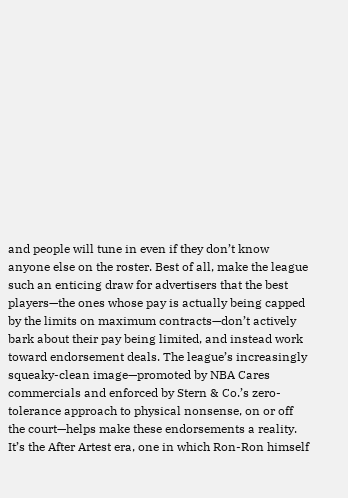and people will tune in even if they don’t know anyone else on the roster. Best of all, make the league such an enticing draw for advertisers that the best players—the ones whose pay is actually being capped by the limits on maximum contracts—don’t actively bark about their pay being limited, and instead work toward endorsement deals. The league’s increasingly squeaky-clean image—promoted by NBA Cares commercials and enforced by Stern & Co.’s zero-tolerance approach to physical nonsense, on or off the court—helps make these endorsements a reality. It’s the After Artest era, one in which Ron-Ron himself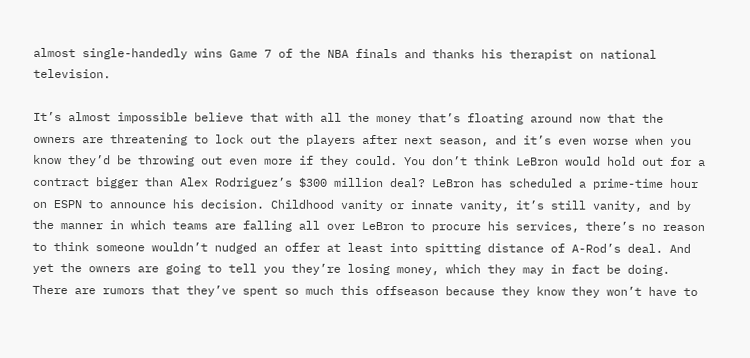almost single-handedly wins Game 7 of the NBA finals and thanks his therapist on national television.

It’s almost impossible believe that with all the money that’s floating around now that the owners are threatening to lock out the players after next season, and it’s even worse when you know they’d be throwing out even more if they could. You don’t think LeBron would hold out for a contract bigger than Alex Rodriguez’s $300 million deal? LeBron has scheduled a prime-time hour on ESPN to announce his decision. Childhood vanity or innate vanity, it’s still vanity, and by the manner in which teams are falling all over LeBron to procure his services, there’s no reason to think someone wouldn’t nudged an offer at least into spitting distance of A-Rod’s deal. And yet the owners are going to tell you they’re losing money, which they may in fact be doing. There are rumors that they’ve spent so much this offseason because they know they won’t have to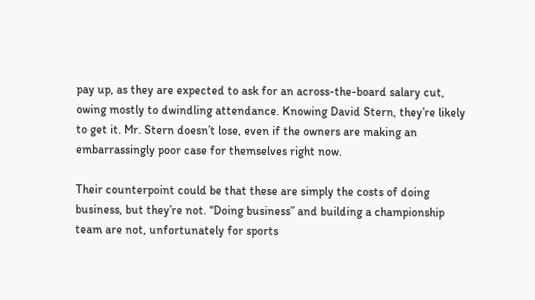pay up, as they are expected to ask for an across-the-board salary cut, owing mostly to dwindling attendance. Knowing David Stern, they’re likely to get it. Mr. Stern doesn’t lose, even if the owners are making an embarrassingly poor case for themselves right now.

Their counterpoint could be that these are simply the costs of doing business, but they’re not. “Doing business” and building a championship team are not, unfortunately for sports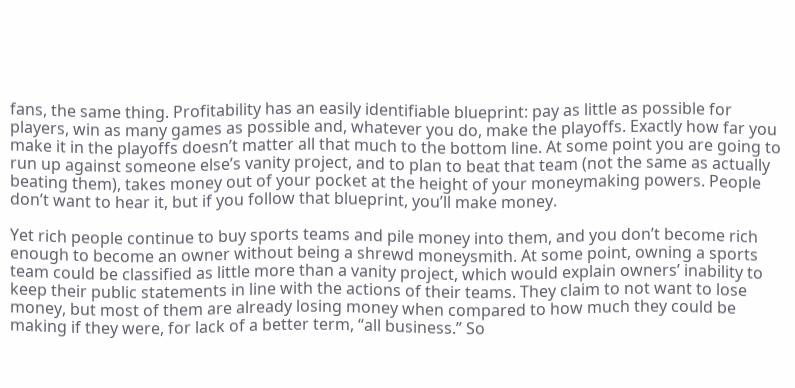fans, the same thing. Profitability has an easily identifiable blueprint: pay as little as possible for players, win as many games as possible and, whatever you do, make the playoffs. Exactly how far you make it in the playoffs doesn’t matter all that much to the bottom line. At some point you are going to run up against someone else’s vanity project, and to plan to beat that team (not the same as actually beating them), takes money out of your pocket at the height of your moneymaking powers. People don’t want to hear it, but if you follow that blueprint, you’ll make money.

Yet rich people continue to buy sports teams and pile money into them, and you don’t become rich enough to become an owner without being a shrewd moneysmith. At some point, owning a sports team could be classified as little more than a vanity project, which would explain owners’ inability to keep their public statements in line with the actions of their teams. They claim to not want to lose money, but most of them are already losing money when compared to how much they could be making if they were, for lack of a better term, “all business.” So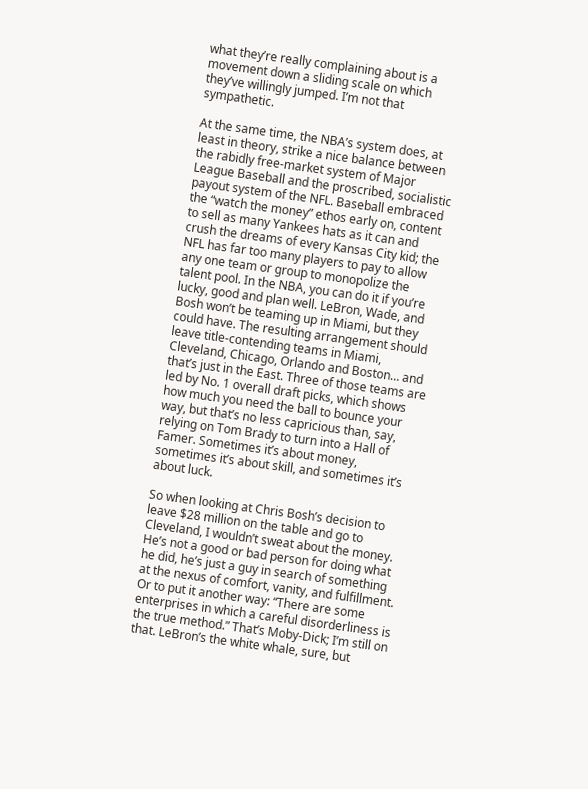what they’re really complaining about is a movement down a sliding scale on which they’ve willingly jumped. I’m not that sympathetic.

At the same time, the NBA’s system does, at least in theory, strike a nice balance between the rabidly free-market system of Major League Baseball and the proscribed, socialistic payout system of the NFL. Baseball embraced the “watch the money” ethos early on, content to sell as many Yankees hats as it can and crush the dreams of every Kansas City kid; the NFL has far too many players to pay to allow any one team or group to monopolize the talent pool. In the NBA, you can do it if you’re lucky, good and plan well. LeBron, Wade, and Bosh won’t be teaming up in Miami, but they could have. The resulting arrangement should leave title-contending teams in Miami, Cleveland, Chicago, Orlando and Boston… and that’s just in the East. Three of those teams are led by No. 1 overall draft picks, which shows how much you need the ball to bounce your way, but that’s no less capricious than, say, relying on Tom Brady to turn into a Hall of Famer. Sometimes it’s about money, sometimes it’s about skill, and sometimes it’s about luck.

So when looking at Chris Bosh’s decision to leave $28 million on the table and go to Cleveland, I wouldn’t sweat about the money. He’s not a good or bad person for doing what he did, he’s just a guy in search of something at the nexus of comfort, vanity, and fulfillment. Or to put it another way: “There are some enterprises in which a careful disorderliness is the true method.” That’s Moby-Dick; I’m still on that. LeBron’s the white whale, sure, but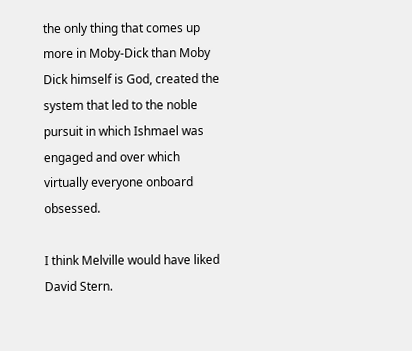the only thing that comes up more in Moby-Dick than Moby Dick himself is God, created the system that led to the noble pursuit in which Ishmael was engaged and over which virtually everyone onboard obsessed.

I think Melville would have liked David Stern.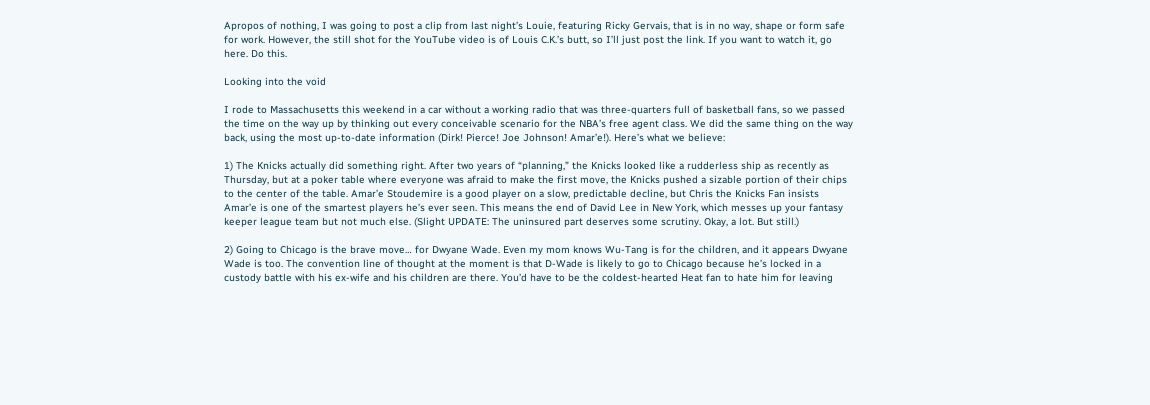Apropos of nothing, I was going to post a clip from last night’s Louie, featuring Ricky Gervais, that is in no way, shape or form safe for work. However, the still shot for the YouTube video is of Louis C.K.’s butt, so I’ll just post the link. If you want to watch it, go here. Do this.

Looking into the void

I rode to Massachusetts this weekend in a car without a working radio that was three-quarters full of basketball fans, so we passed the time on the way up by thinking out every conceivable scenario for the NBA’s free agent class. We did the same thing on the way back, using the most up-to-date information (Dirk! Pierce! Joe Johnson! Amar’e!). Here’s what we believe:

1) The Knicks actually did something right. After two years of “planning,” the Knicks looked like a rudderless ship as recently as Thursday, but at a poker table where everyone was afraid to make the first move, the Knicks pushed a sizable portion of their chips to the center of the table. Amar’e Stoudemire is a good player on a slow, predictable decline, but Chris the Knicks Fan insists Amar’e is one of the smartest players he’s ever seen. This means the end of David Lee in New York, which messes up your fantasy keeper league team but not much else. (Slight UPDATE: The uninsured part deserves some scrutiny. Okay, a lot. But still.)

2) Going to Chicago is the brave move… for Dwyane Wade. Even my mom knows Wu-Tang is for the children, and it appears Dwyane Wade is too. The convention line of thought at the moment is that D-Wade is likely to go to Chicago because he’s locked in a custody battle with his ex-wife and his children are there. You’d have to be the coldest-hearted Heat fan to hate him for leaving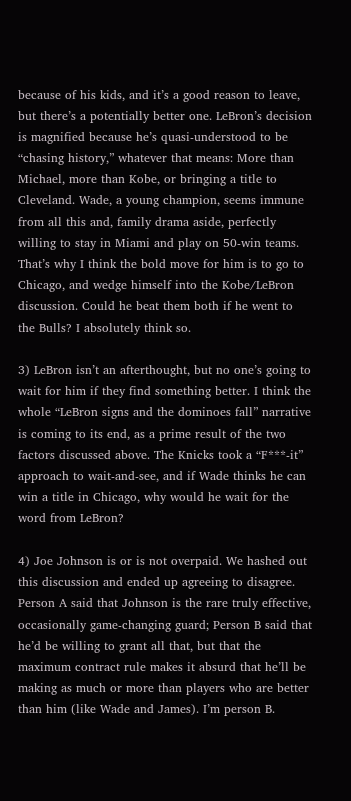because of his kids, and it’s a good reason to leave, but there’s a potentially better one. LeBron’s decision is magnified because he’s quasi-understood to be “chasing history,” whatever that means: More than Michael, more than Kobe, or bringing a title to Cleveland. Wade, a young champion, seems immune from all this and, family drama aside, perfectly willing to stay in Miami and play on 50-win teams. That’s why I think the bold move for him is to go to Chicago, and wedge himself into the Kobe/LeBron discussion. Could he beat them both if he went to the Bulls? I absolutely think so.

3) LeBron isn’t an afterthought, but no one’s going to wait for him if they find something better. I think the whole “LeBron signs and the dominoes fall” narrative is coming to its end, as a prime result of the two factors discussed above. The Knicks took a “F***-it” approach to wait-and-see, and if Wade thinks he can win a title in Chicago, why would he wait for the word from LeBron?

4) Joe Johnson is or is not overpaid. We hashed out this discussion and ended up agreeing to disagree. Person A said that Johnson is the rare truly effective, occasionally game-changing guard; Person B said that he’d be willing to grant all that, but that the maximum contract rule makes it absurd that he’ll be making as much or more than players who are better than him (like Wade and James). I’m person B.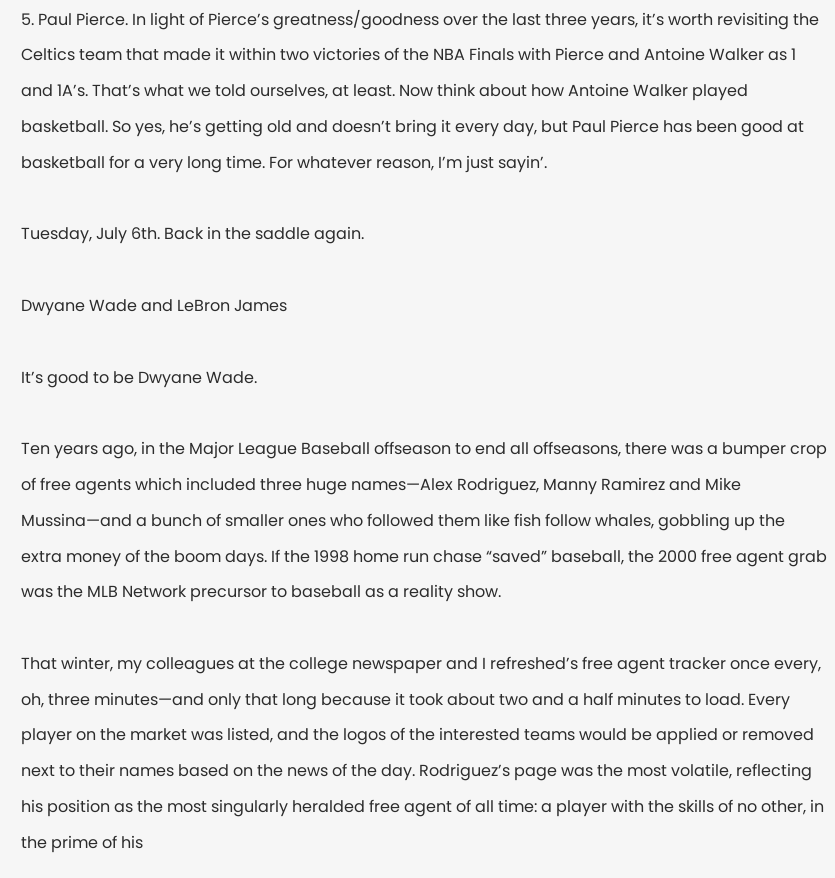5. Paul Pierce. In light of Pierce’s greatness/goodness over the last three years, it’s worth revisiting the Celtics team that made it within two victories of the NBA Finals with Pierce and Antoine Walker as 1 and 1A’s. That’s what we told ourselves, at least. Now think about how Antoine Walker played basketball. So yes, he’s getting old and doesn’t bring it every day, but Paul Pierce has been good at basketball for a very long time. For whatever reason, I’m just sayin’.

Tuesday, July 6th. Back in the saddle again.

Dwyane Wade and LeBron James

It’s good to be Dwyane Wade.

Ten years ago, in the Major League Baseball offseason to end all offseasons, there was a bumper crop of free agents which included three huge names—Alex Rodriguez, Manny Ramirez and Mike Mussina—and a bunch of smaller ones who followed them like fish follow whales, gobbling up the extra money of the boom days. If the 1998 home run chase “saved” baseball, the 2000 free agent grab was the MLB Network precursor to baseball as a reality show.

That winter, my colleagues at the college newspaper and I refreshed’s free agent tracker once every, oh, three minutes—and only that long because it took about two and a half minutes to load. Every player on the market was listed, and the logos of the interested teams would be applied or removed next to their names based on the news of the day. Rodriguez’s page was the most volatile, reflecting his position as the most singularly heralded free agent of all time: a player with the skills of no other, in the prime of his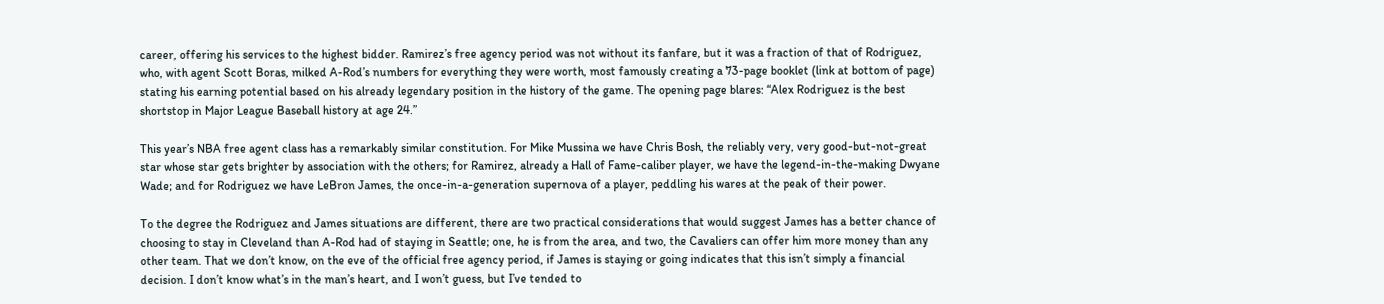career, offering his services to the highest bidder. Ramirez’s free agency period was not without its fanfare, but it was a fraction of that of Rodriguez, who, with agent Scott Boras, milked A-Rod’s numbers for everything they were worth, most famously creating a 73-page booklet (link at bottom of page) stating his earning potential based on his already legendary position in the history of the game. The opening page blares: “Alex Rodriguez is the best shortstop in Major League Baseball history at age 24.”

This year’s NBA free agent class has a remarkably similar constitution. For Mike Mussina we have Chris Bosh, the reliably very, very good-but-not-great star whose star gets brighter by association with the others; for Ramirez, already a Hall of Fame-caliber player, we have the legend-in-the-making Dwyane Wade; and for Rodriguez we have LeBron James, the once-in-a-generation supernova of a player, peddling his wares at the peak of their power.

To the degree the Rodriguez and James situations are different, there are two practical considerations that would suggest James has a better chance of choosing to stay in Cleveland than A-Rod had of staying in Seattle; one, he is from the area, and two, the Cavaliers can offer him more money than any other team. That we don’t know, on the eve of the official free agency period, if James is staying or going indicates that this isn’t simply a financial decision. I don’t know what’s in the man’s heart, and I won’t guess, but I’ve tended to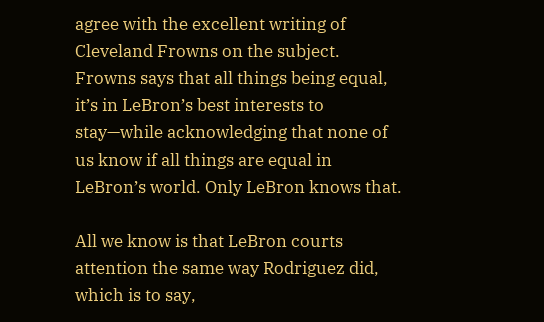agree with the excellent writing of Cleveland Frowns on the subject. Frowns says that all things being equal, it’s in LeBron’s best interests to stay—while acknowledging that none of us know if all things are equal in LeBron’s world. Only LeBron knows that.

All we know is that LeBron courts attention the same way Rodriguez did, which is to say,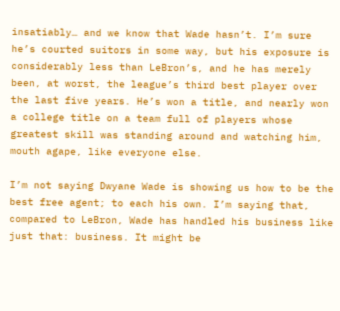insatiably… and we know that Wade hasn’t. I’m sure he’s courted suitors in some way, but his exposure is considerably less than LeBron’s, and he has merely been, at worst, the league’s third best player over the last five years. He’s won a title, and nearly won a college title on a team full of players whose greatest skill was standing around and watching him, mouth agape, like everyone else.

I’m not saying Dwyane Wade is showing us how to be the best free agent; to each his own. I’m saying that, compared to LeBron, Wade has handled his business like just that: business. It might be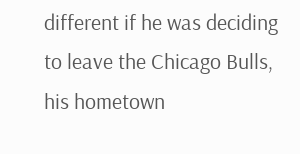different if he was deciding to leave the Chicago Bulls, his hometown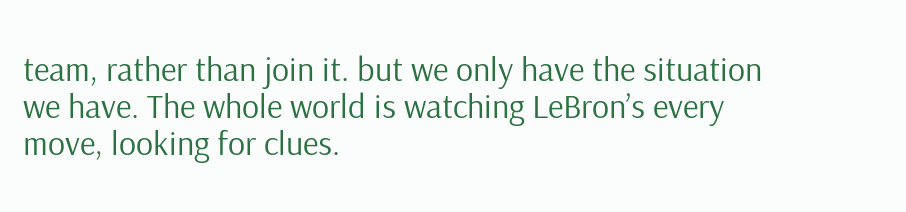team, rather than join it. but we only have the situation we have. The whole world is watching LeBron’s every move, looking for clues.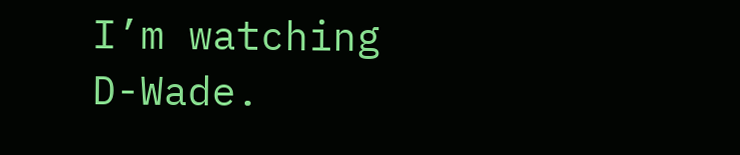I’m watching D-Wade.